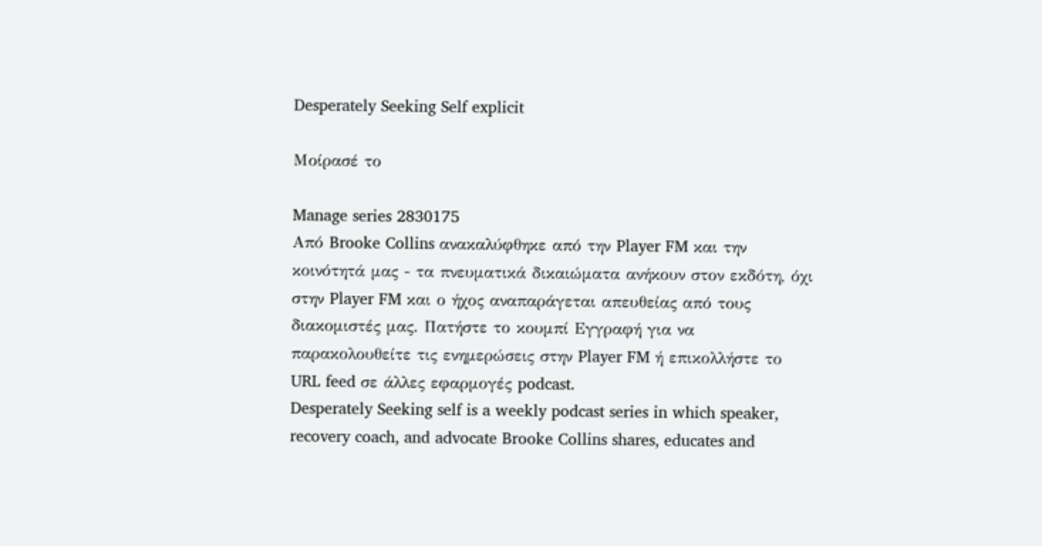Desperately Seeking Self explicit

Μοίρασέ το

Manage series 2830175
Από Brooke Collins ανακαλύφθηκε από την Player FM και την κοινότητά μας - τα πνευματικά δικαιώματα ανήκουν στον εκδότη, όχι στην Player FM και ο ήχος αναπαράγεται απευθείας από τους διακομιστές μας. Πατήστε το κουμπί Εγγραφή για να παρακολουθείτε τις ενημερώσεις στην Player FM ή επικολλήστε το URL feed σε άλλες εφαρμογές podcast.
Desperately Seeking self is a weekly podcast series in which speaker, recovery coach, and advocate Brooke Collins shares, educates and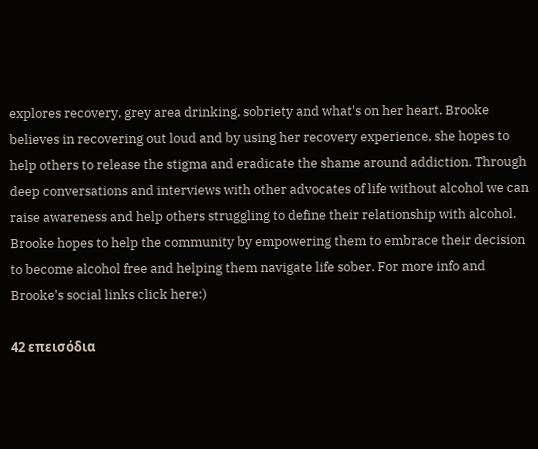explores recovery, grey area drinking, sobriety and what's on her heart. Brooke believes in recovering out loud and by using her recovery experience, she hopes to help others to release the stigma and eradicate the shame around addiction. Through deep conversations and interviews with other advocates of life without alcohol we can raise awareness and help others struggling to define their relationship with alcohol. Brooke hopes to help the community by empowering them to embrace their decision to become alcohol free and helping them navigate life sober. For more info and Brooke's social links click here:)

42 επεισόδια